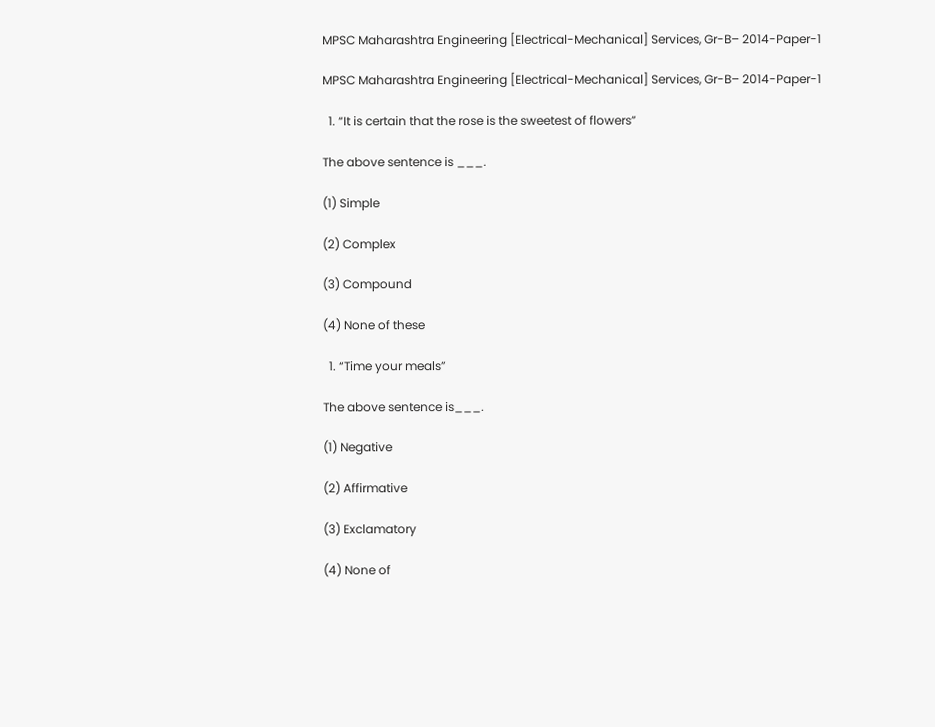MPSC Maharashtra Engineering [Electrical-Mechanical] Services, Gr-B– 2014-Paper-1

MPSC Maharashtra Engineering [Electrical-Mechanical] Services, Gr-B– 2014-Paper-1

  1. “It is certain that the rose is the sweetest of flowers”

The above sentence is ___.

(1) Simple

(2) Complex

(3) Compound

(4) None of these

  1. “Time your meals”

The above sentence is___.

(1) Negative

(2) Affirmative

(3) Exclamatory

(4) None of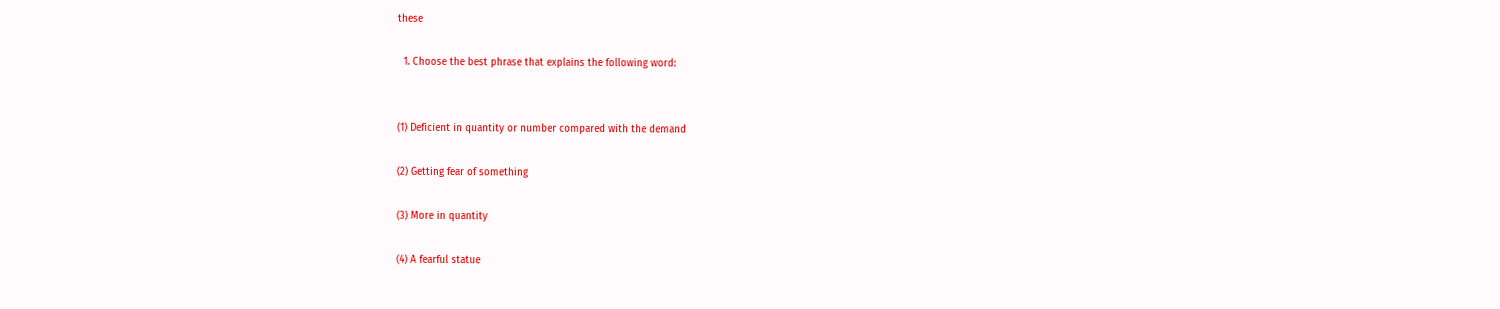these

  1. Choose the best phrase that explains the following word:


(1) Deficient in quantity or number compared with the demand

(2) Getting fear of something

(3) More in quantity

(4) A fearful statue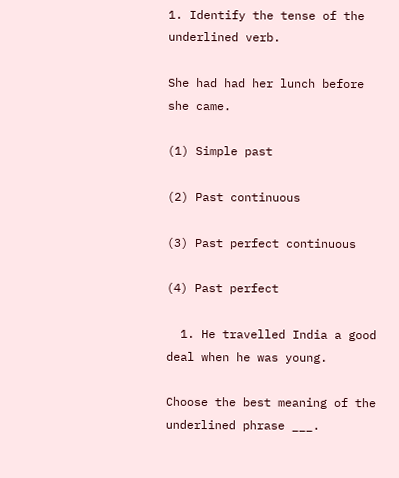1. Identify the tense of the underlined verb.

She had had her lunch before she came.

(1) Simple past

(2) Past continuous

(3) Past perfect continuous

(4) Past perfect

  1. He travelled India a good deal when he was young.

Choose the best meaning of the underlined phrase ___.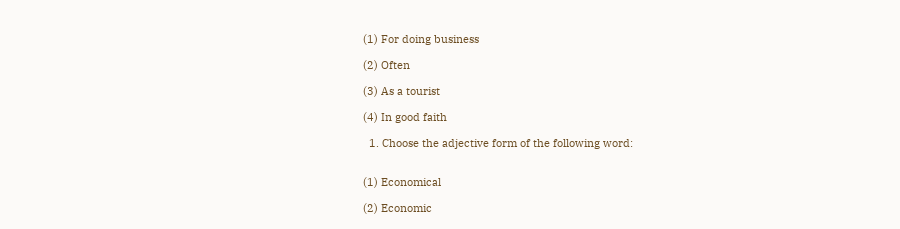(1) For doing business

(2) Often

(3) As a tourist

(4) In good faith

  1. Choose the adjective form of the following word:


(1) Economical

(2) Economic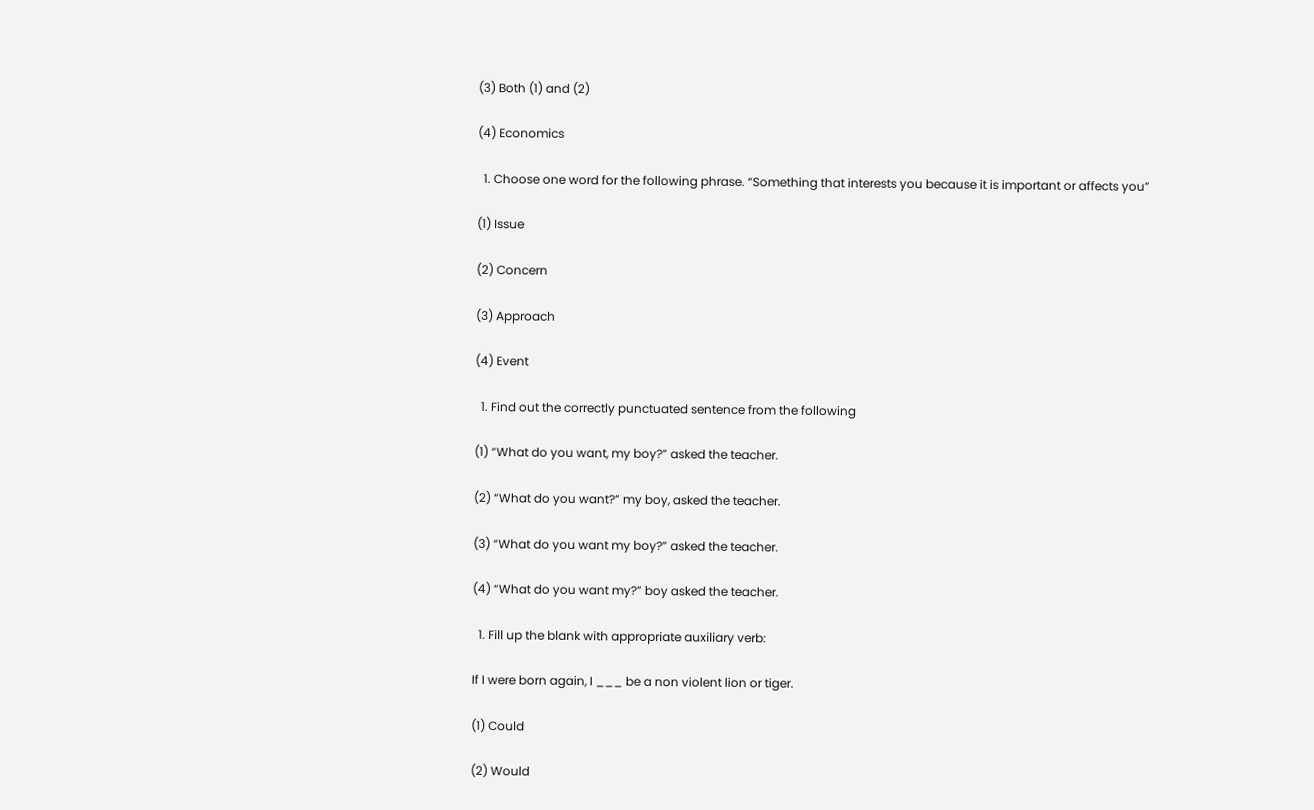(3) Both (1) and (2)

(4) Economics

  1. Choose one word for the following phrase. “Something that interests you because it is important or affects you”

(1) Issue

(2) Concern

(3) Approach

(4) Event

  1. Find out the correctly punctuated sentence from the following

(1) “What do you want, my boy?” asked the teacher.

(2) “What do you want?” my boy, asked the teacher.

(3) “What do you want my boy?” asked the teacher.

(4) “What do you want my?” boy asked the teacher.

  1. Fill up the blank with appropriate auxiliary verb:

If I were born again, I ___ be a non violent lion or tiger.

(1) Could

(2) Would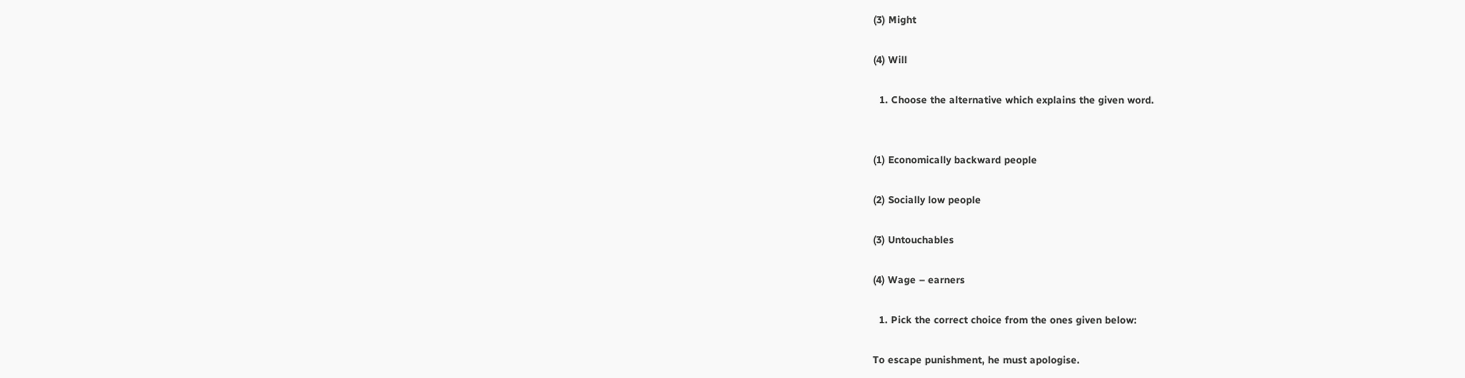(3) Might

(4) Will

  1. Choose the alternative which explains the given word.


(1) Economically backward people

(2) Socially low people

(3) Untouchables

(4) Wage – earners

  1. Pick the correct choice from the ones given below:

To escape punishment, he must apologise.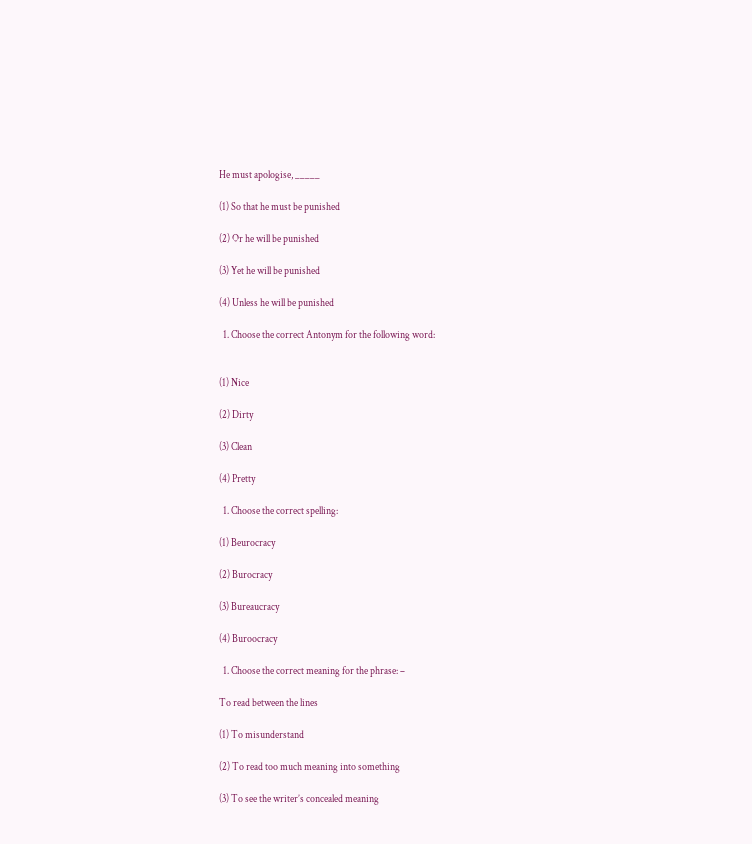He must apologise, _____

(1) So that he must be punished

(2) Or he will be punished

(3) Yet he will be punished

(4) Unless he will be punished

  1. Choose the correct Antonym for the following word:


(1) Nice

(2) Dirty

(3) Clean

(4) Pretty

  1. Choose the correct spelling:

(1) Beurocracy

(2) Burocracy

(3) Bureaucracy

(4) Buroocracy

  1. Choose the correct meaning for the phrase: –

To read between the lines

(1) To misunderstand

(2) To read too much meaning into something

(3) To see the writer’s concealed meaning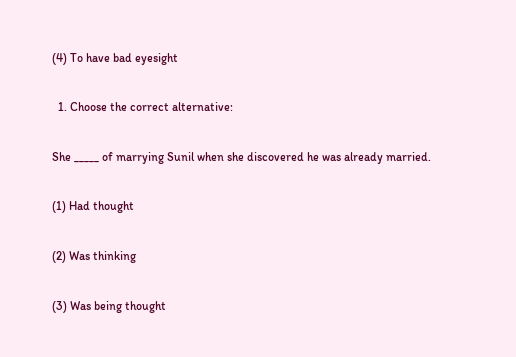(4) To have bad eyesight

  1. Choose the correct alternative:

She _____ of marrying Sunil when she discovered he was already married.

(1) Had thought

(2) Was thinking

(3) Was being thought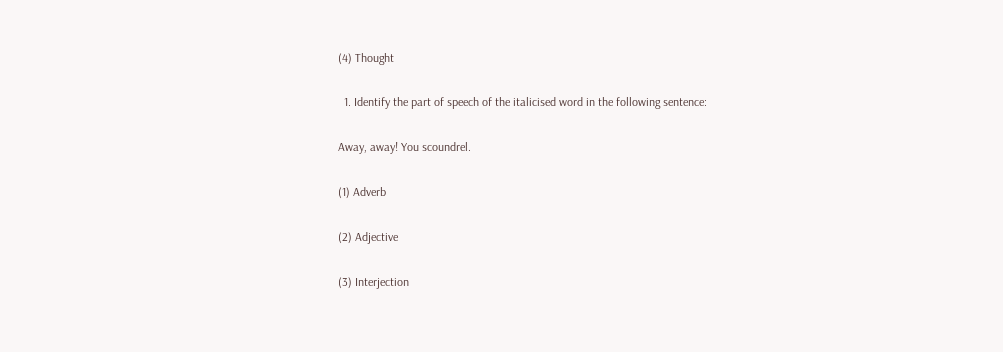(4) Thought

  1. Identify the part of speech of the italicised word in the following sentence:

Away, away! You scoundrel.

(1) Adverb

(2) Adjective

(3) Interjection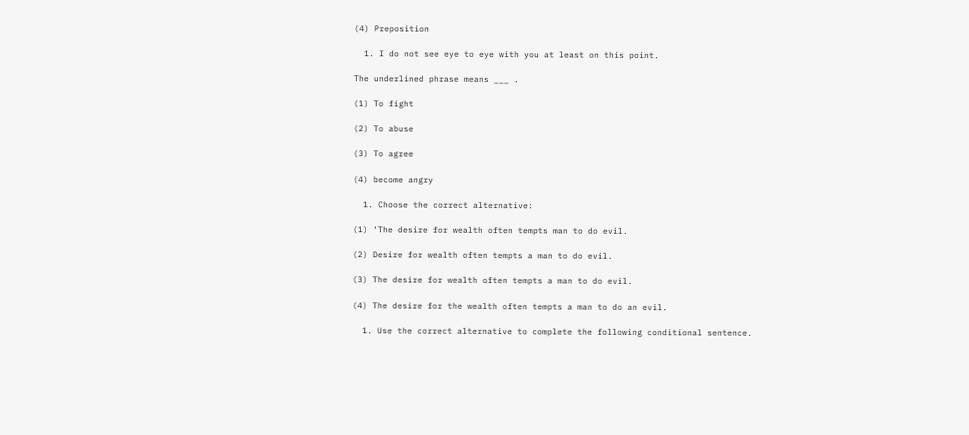(4) Preposition

  1. I do not see eye to eye with you at least on this point.

The underlined phrase means ___ .

(1) To fight

(2) To abuse

(3) To agree

(4) become angry

  1. Choose the correct alternative:

(1) ‘The desire for wealth often tempts man to do evil.

(2) Desire for wealth often tempts a man to do evil.

(3) The desire for wealth often tempts a man to do evil.

(4) The desire for the wealth often tempts a man to do an evil.

  1. Use the correct alternative to complete the following conditional sentence.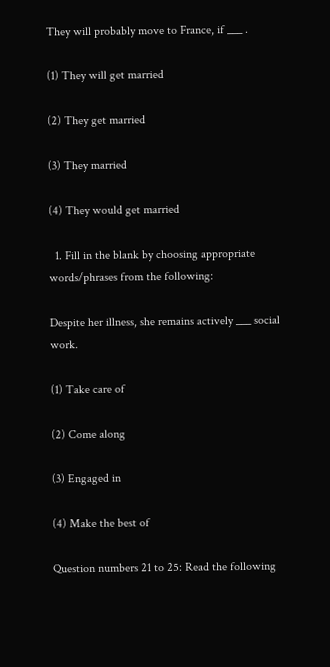They will probably move to France, if ___ .

(1) They will get married

(2) They get married

(3) They married

(4) They would get married

  1. Fill in the blank by choosing appropriate words/phrases from the following:

Despite her illness, she remains actively ___ social work.

(1) Take care of

(2) Come along

(3) Engaged in

(4) Make the best of

Question numbers 21 to 25: Read the following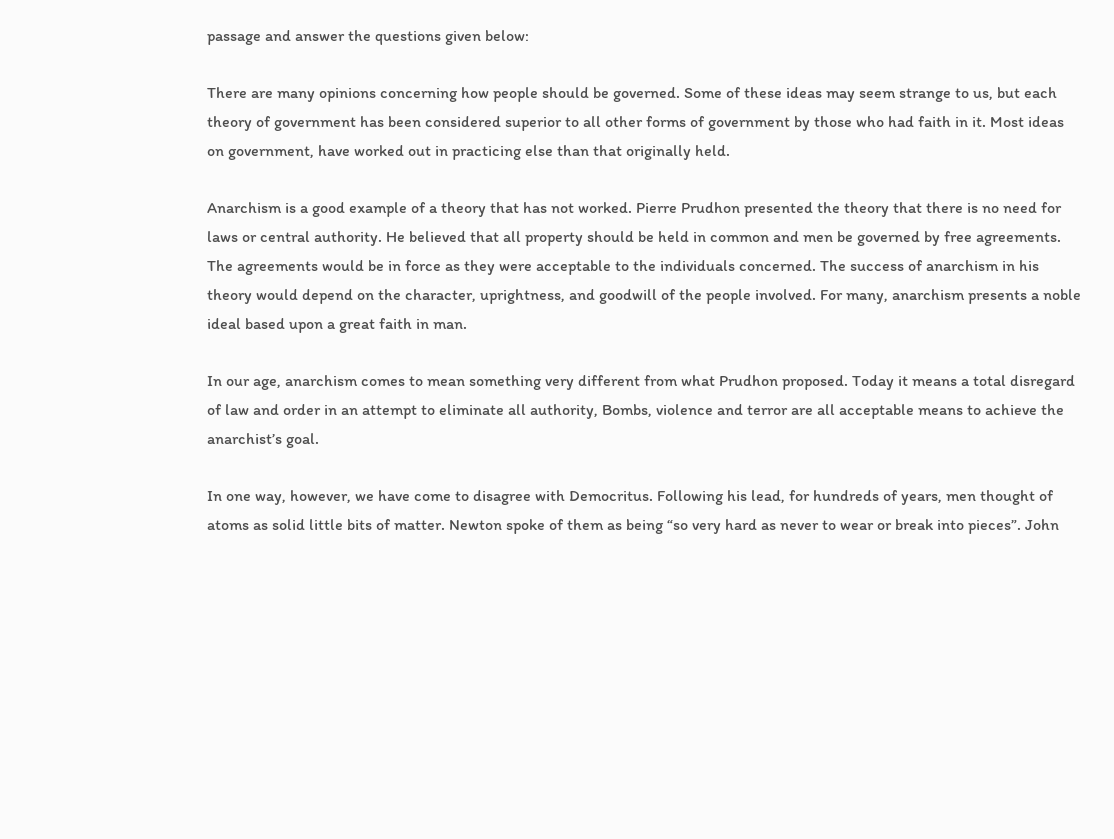passage and answer the questions given below:

There are many opinions concerning how people should be governed. Some of these ideas may seem strange to us, but each theory of government has been considered superior to all other forms of government by those who had faith in it. Most ideas on government, have worked out in practicing else than that originally held.

Anarchism is a good example of a theory that has not worked. Pierre Prudhon presented the theory that there is no need for laws or central authority. He believed that all property should be held in common and men be governed by free agreements. The agreements would be in force as they were acceptable to the individuals concerned. The success of anarchism in his theory would depend on the character, uprightness, and goodwill of the people involved. For many, anarchism presents a noble ideal based upon a great faith in man.

In our age, anarchism comes to mean something very different from what Prudhon proposed. Today it means a total disregard of law and order in an attempt to eliminate all authority, Bombs, violence and terror are all acceptable means to achieve the anarchist’s goal.

In one way, however, we have come to disagree with Democritus. Following his lead, for hundreds of years, men thought of atoms as solid little bits of matter. Newton spoke of them as being “so very hard as never to wear or break into pieces”. John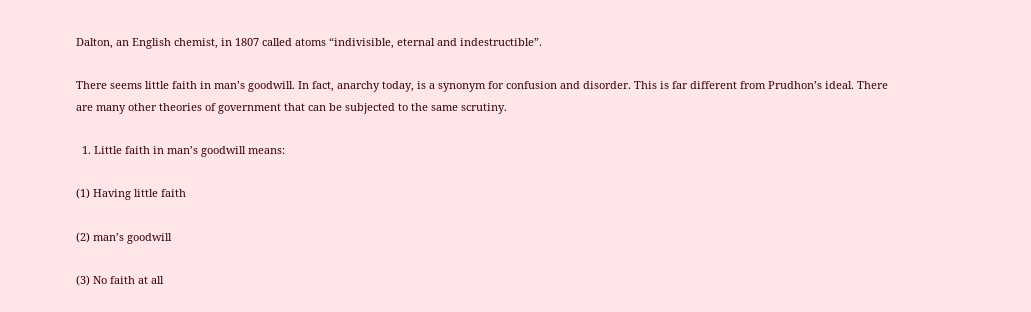Dalton, an English chemist, in 1807 called atoms “indivisible, eternal and indestructible”.

There seems little faith in man’s goodwill. In fact, anarchy today, is a synonym for confusion and disorder. This is far different from Prudhon’s ideal. There are many other theories of government that can be subjected to the same scrutiny.

  1. Little faith in man’s goodwill means:

(1) Having little faith

(2) man’s goodwill

(3) No faith at all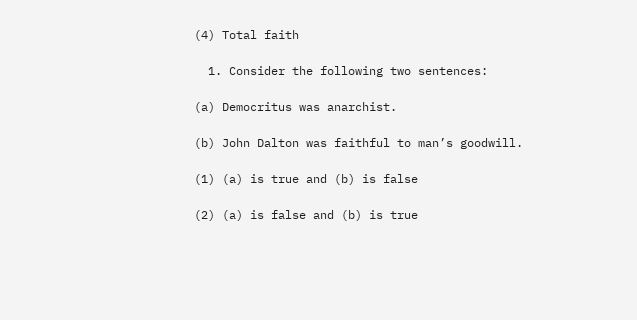(4) Total faith

  1. Consider the following two sentences:

(a) Democritus was anarchist.

(b) John Dalton was faithful to man’s goodwill.

(1) (a) is true and (b) is false

(2) (a) is false and (b) is true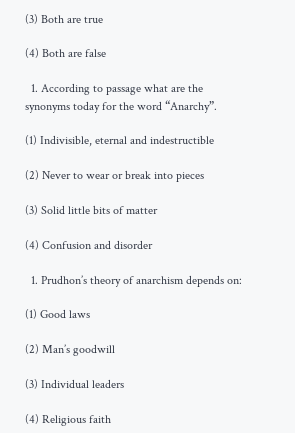(3) Both are true

(4) Both are false

  1. According to passage what are the synonyms today for the word “Anarchy”.

(1) Indivisible, eternal and indestructible

(2) Never to wear or break into pieces

(3) Solid little bits of matter

(4) Confusion and disorder

  1. Prudhon’s theory of anarchism depends on:

(1) Good laws

(2) Man’s goodwill

(3) Individual leaders

(4) Religious faith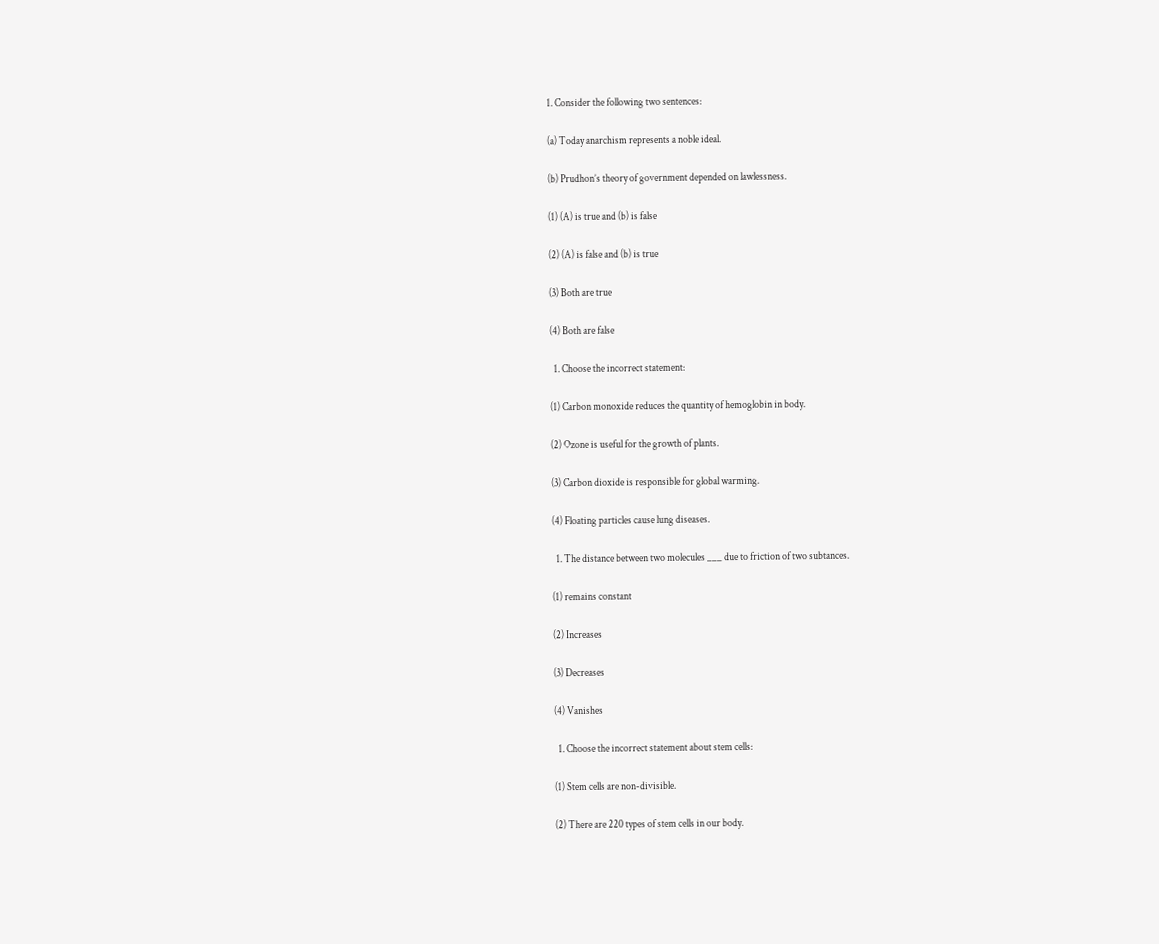1. Consider the following two sentences:

(a) Today anarchism represents a noble ideal.

(b) Prudhon’s theory of government depended on lawlessness.

(1) (A) is true and (b) is false

(2) (A) is false and (b) is true

(3) Both are true

(4) Both are false

  1. Choose the incorrect statement:

(1) Carbon monoxide reduces the quantity of hemoglobin in body.

(2) Ozone is useful for the growth of plants.

(3) Carbon dioxide is responsible for global warming.

(4) Floating particles cause lung diseases.

  1. The distance between two molecules ___ due to friction of two subtances.

(1) remains constant

(2) Increases

(3) Decreases

(4) Vanishes

  1. Choose the incorrect statement about stem cells:

(1) Stem cells are non-divisible.

(2) There are 220 types of stem cells in our body.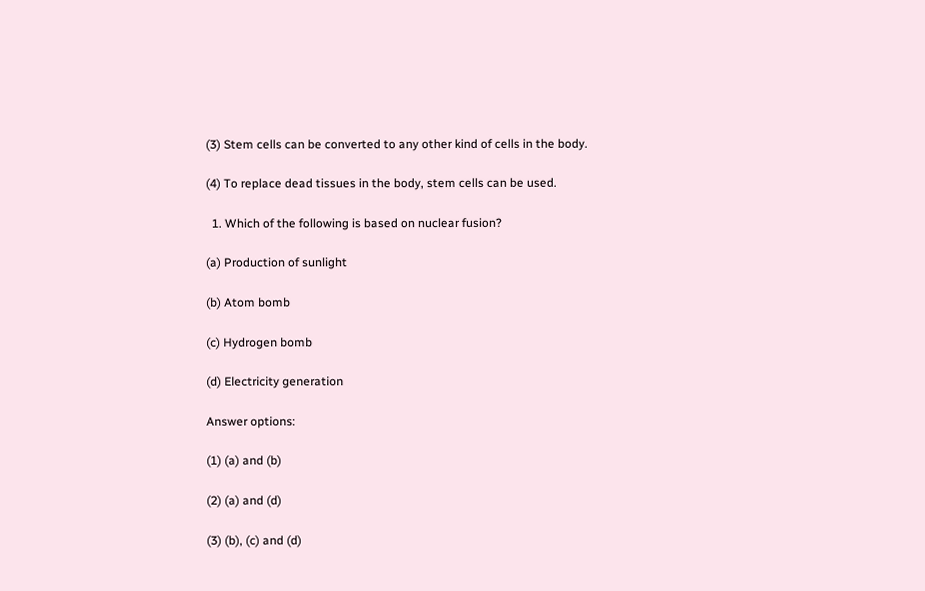(3) Stem cells can be converted to any other kind of cells in the body.

(4) To replace dead tissues in the body, stem cells can be used.

  1. Which of the following is based on nuclear fusion?

(a) Production of sunlight

(b) Atom bomb

(c) Hydrogen bomb

(d) Electricity generation

Answer options:

(1) (a) and (b)

(2) (a) and (d)

(3) (b), (c) and (d)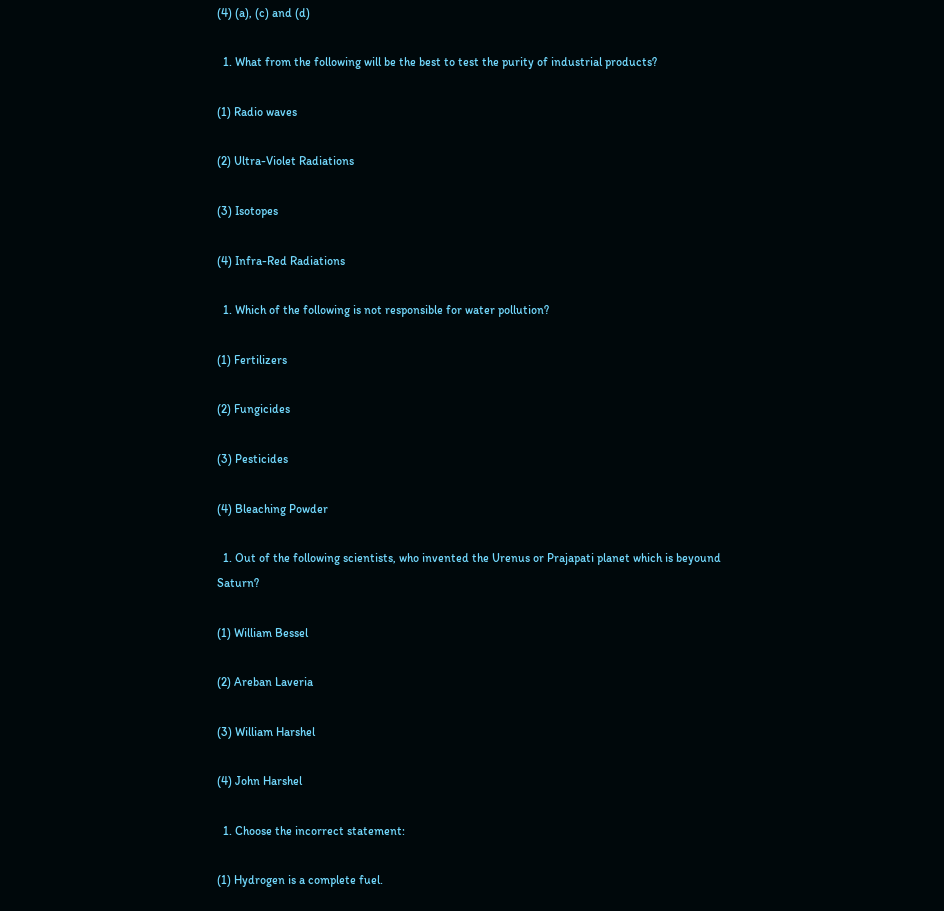(4) (a), (c) and (d)

  1. What from the following will be the best to test the purity of industrial products?

(1) Radio waves

(2) Ultra-Violet Radiations

(3) Isotopes

(4) Infra-Red Radiations

  1. Which of the following is not responsible for water pollution?

(1) Fertilizers

(2) Fungicides

(3) Pesticides

(4) Bleaching Powder

  1. Out of the following scientists, who invented the Urenus or Prajapati planet which is beyound Saturn?

(1) William Bessel

(2) Areban Laveria

(3) William Harshel

(4) John Harshel

  1. Choose the incorrect statement:

(1) Hydrogen is a complete fuel.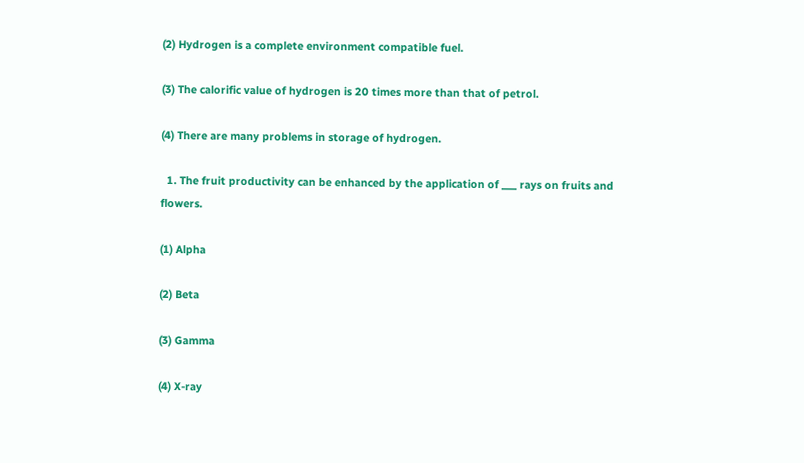(2) Hydrogen is a complete environment compatible fuel.

(3) The calorific value of hydrogen is 20 times more than that of petrol.

(4) There are many problems in storage of hydrogen.

  1. The fruit productivity can be enhanced by the application of ___ rays on fruits and flowers.

(1) Alpha

(2) Beta

(3) Gamma

(4) X-ray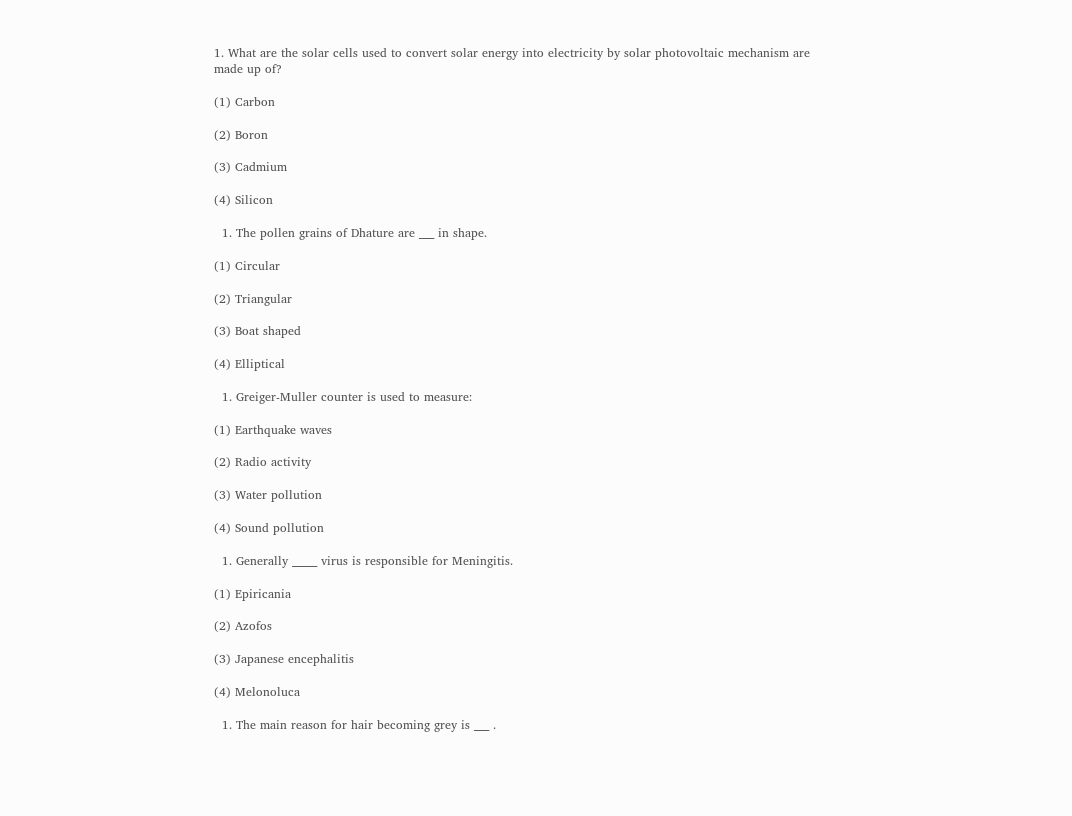1. What are the solar cells used to convert solar energy into electricity by solar photovoltaic mechanism are made up of?

(1) Carbon

(2) Boron

(3) Cadmium

(4) Silicon

  1. The pollen grains of Dhature are ___ in shape.

(1) Circular

(2) Triangular

(3) Boat shaped

(4) Elliptical

  1. Greiger-Muller counter is used to measure:

(1) Earthquake waves

(2) Radio activity

(3) Water pollution

(4) Sound pollution

  1. Generally _____ virus is responsible for Meningitis.

(1) Epiricania

(2) Azofos

(3) Japanese encephalitis

(4) Melonoluca

  1. The main reason for hair becoming grey is ___ .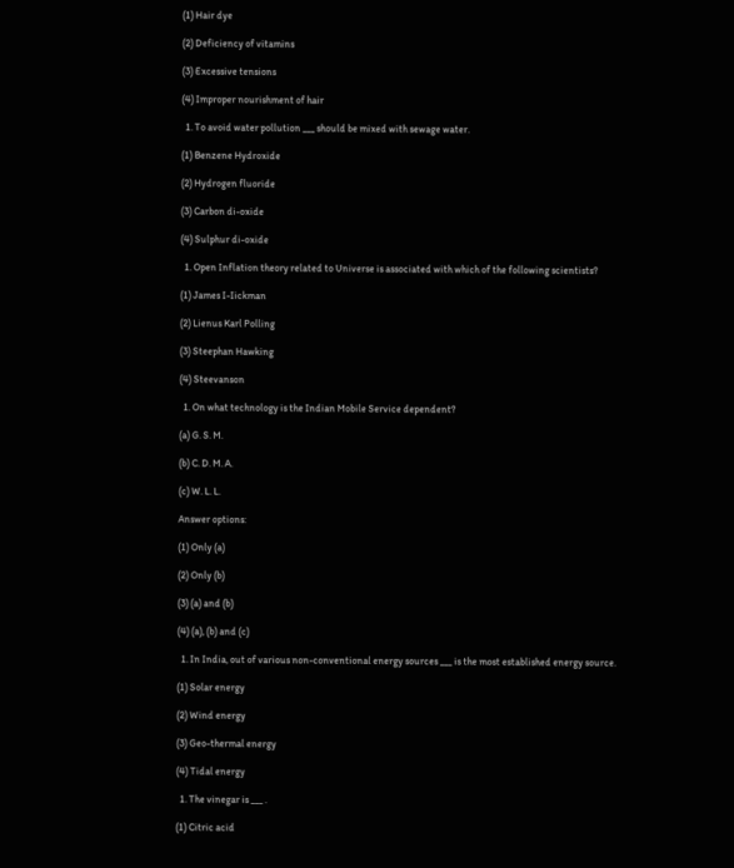(1) Hair dye

(2) Deficiency of vitamins

(3) Excessive tensions

(4) Improper nourishment of hair

  1. To avoid water pollution ___ should be mixed with sewage water.

(1) Benzene Hydroxide

(2) Hydrogen fluoride

(3) Carbon di-oxide

(4) Sulphur di-oxide

  1. Open Inflation theory related to Universe is associated with which of the following scientists?

(1) James I-Iickman

(2) Lienus Karl Polling

(3) Steephan Hawking

(4) Steevanson

  1. On what technology is the Indian Mobile Service dependent?

(a) G. S. M.

(b) C. D. M. A.

(c) W. L. L.

Answer options:

(1) Only (a)

(2) Only (b)

(3) (a) and (b)

(4) (a), (b) and (c)

  1. In India, out of various non-conventional energy sources ___ is the most established energy source.

(1) Solar energy

(2) Wind energy

(3) Geo-thermal energy

(4) Tidal energy

  1. The vinegar is ___ .

(1) Citric acid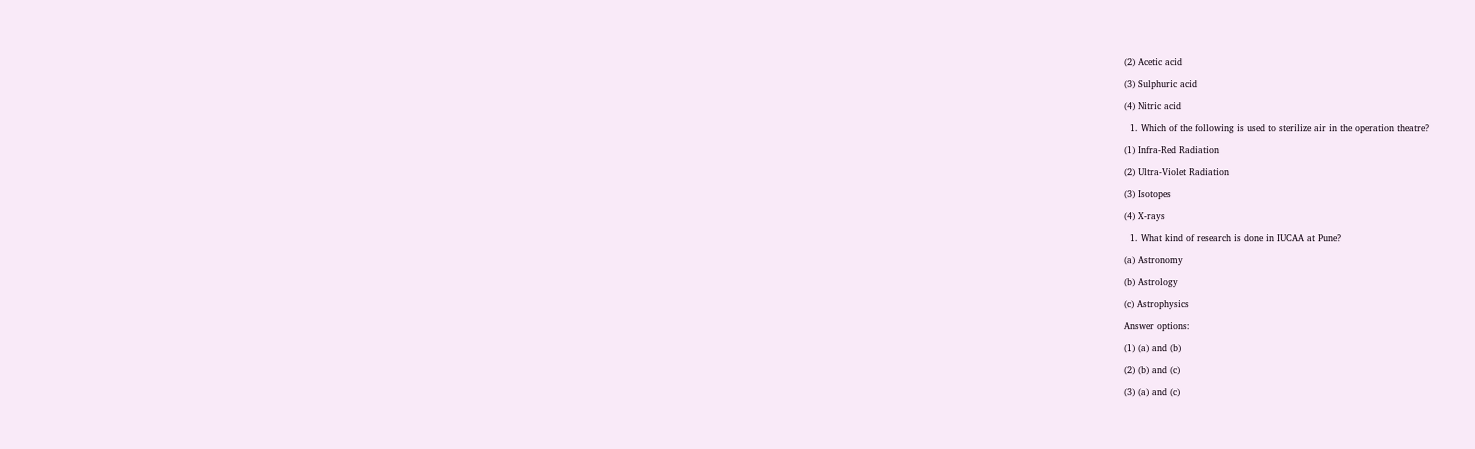(2) Acetic acid

(3) Sulphuric acid

(4) Nitric acid

  1. Which of the following is used to sterilize air in the operation theatre?

(1) Infra-Red Radiation

(2) Ultra-Violet Radiation

(3) Isotopes

(4) X-rays

  1. What kind of research is done in IUCAA at Pune?

(a) Astronomy

(b) Astrology

(c) Astrophysics

Answer options:

(1) (a) and (b)

(2) (b) and (c)

(3) (a) and (c)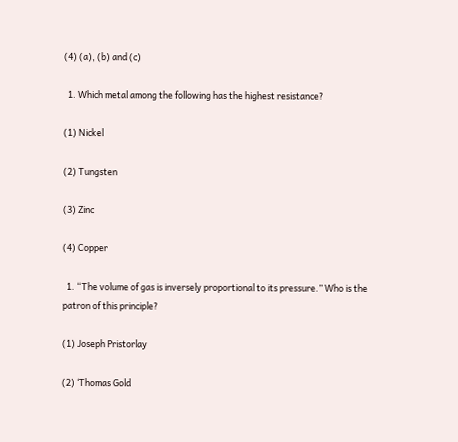(4) (a), (b) and (c)

  1. Which metal among the following has the highest resistance?

(1) Nickel

(2) Tungsten

(3) Zinc

(4) Copper

  1. “The volume of gas is inversely proportional to its pressure.” Who is the patron of this principle?

(1) Joseph Pristorlay

(2) ‘Thomas Gold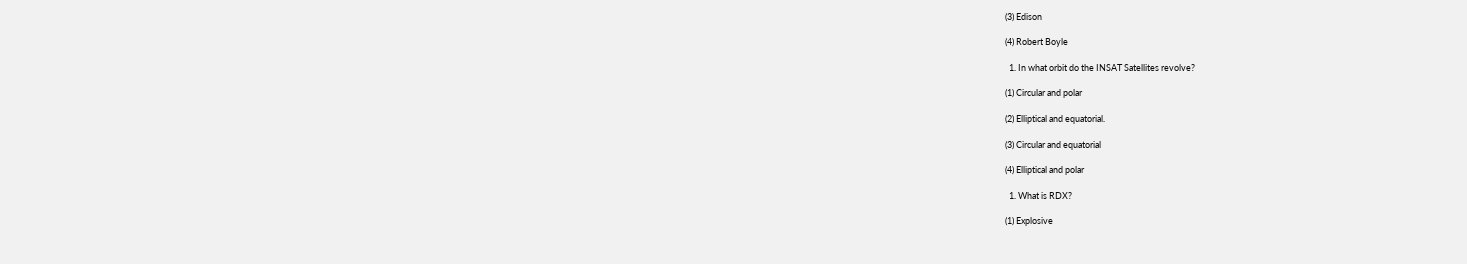(3) Edison

(4) Robert Boyle

  1. In what orbit do the INSAT Satellites revolve?

(1) Circular and polar

(2) Elliptical and equatorial.

(3) Circular and equatorial

(4) Elliptical and polar

  1. What is RDX?

(1) Explosive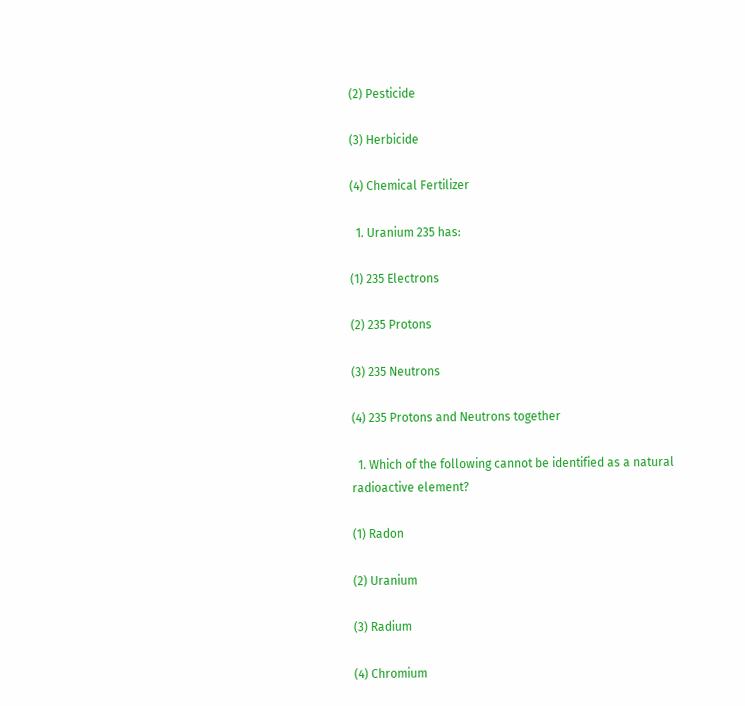(2) Pesticide

(3) Herbicide

(4) Chemical Fertilizer

  1. Uranium 235 has:

(1) 235 Electrons

(2) 235 Protons

(3) 235 Neutrons

(4) 235 Protons and Neutrons together

  1. Which of the following cannot be identified as a natural radioactive element?

(1) Radon

(2) Uranium

(3) Radium

(4) Chromium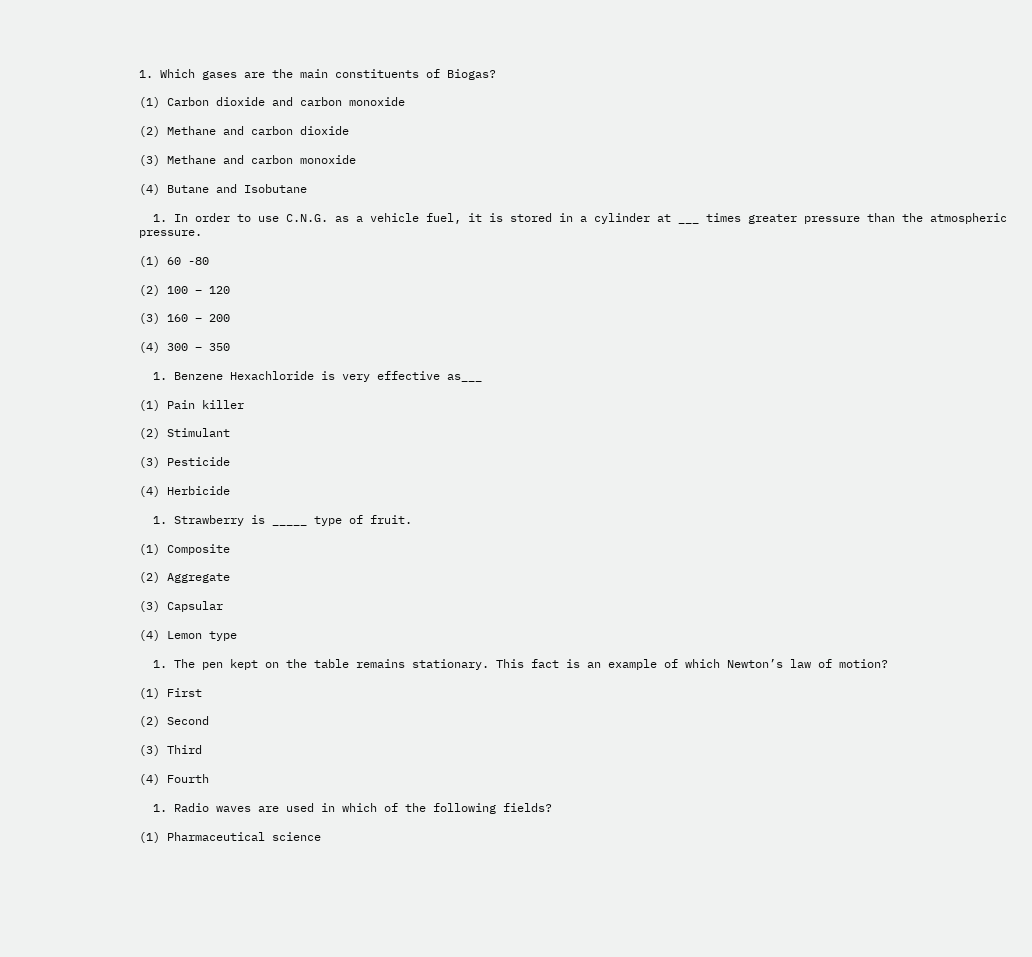1. Which gases are the main constituents of Biogas?

(1) Carbon dioxide and carbon monoxide

(2) Methane and carbon dioxide

(3) Methane and carbon monoxide

(4) Butane and Isobutane

  1. In order to use C.N.G. as a vehicle fuel, it is stored in a cylinder at ___ times greater pressure than the atmospheric pressure.

(1) 60 -80

(2) 100 – 120

(3) 160 – 200

(4) 300 – 350

  1. Benzene Hexachloride is very effective as___

(1) Pain killer

(2) Stimulant

(3) Pesticide

(4) Herbicide

  1. Strawberry is _____ type of fruit.

(1) Composite

(2) Aggregate

(3) Capsular

(4) Lemon type

  1. The pen kept on the table remains stationary. This fact is an example of which Newton’s law of motion?

(1) First

(2) Second

(3) Third

(4) Fourth

  1. Radio waves are used in which of the following fields?

(1) Pharmaceutical science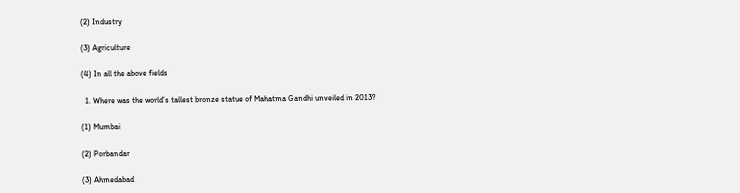(2) Industry

(3) Agriculture

(4) In all the above fields

  1. Where was the world’s tallest bronze statue of Mahatma Gandhi unveiled in 2013?

(1) Mumbai

(2) Porbandar

(3) Ahmedabad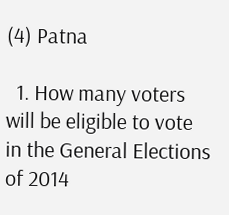(4) Patna

  1. How many voters will be eligible to vote in the General Elections of 2014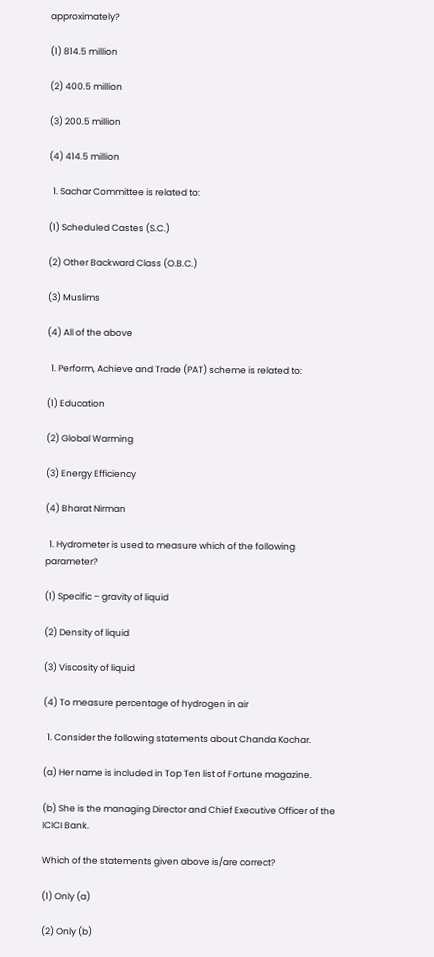approximately?

(1) 814.5 million

(2) 400.5 million

(3) 200.5 million

(4) 414.5 million

  1. Sachar Committee is related to:

(1) Scheduled Castes (S.C.)

(2) Other Backward Class (O.B.C.)

(3) Muslims

(4) All of the above

  1. Perform, Achieve and Trade (PAT) scheme is related to:

(1) Education

(2) Global Warming

(3) Energy Efficiency

(4) Bharat Nirman

  1. Hydrometer is used to measure which of the following parameter?

(1) Specific – gravity of liquid

(2) Density of liquid

(3) Viscosity of liquid

(4) To measure percentage of hydrogen in air

  1. Consider the following statements about Chanda Kochar.

(a) Her name is included in Top Ten list of Fortune magazine.

(b) She is the managing Director and Chief Executive Officer of the ICICI Bank.

Which of the statements given above is/are correct?

(1) Only (a)

(2) Only (b)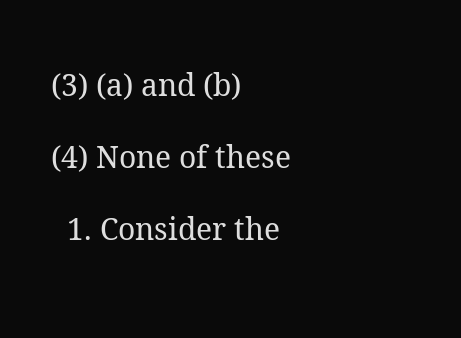(3) (a) and (b)

(4) None of these

  1. Consider the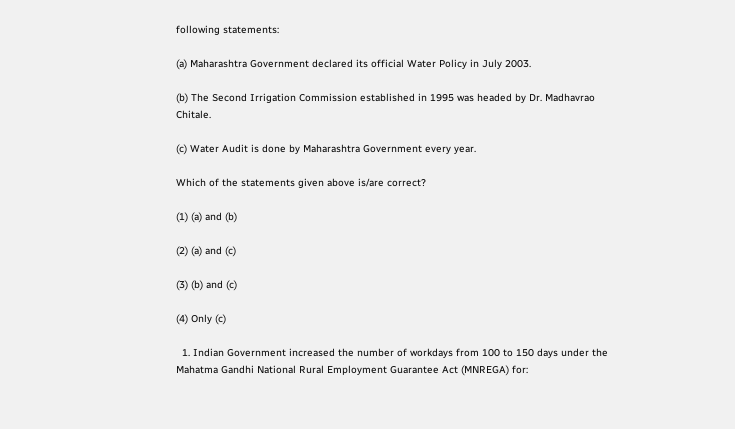following statements:

(a) Maharashtra Government declared its official Water Policy in July 2003.

(b) The Second Irrigation Commission established in 1995 was headed by Dr. Madhavrao Chitale.

(c) Water Audit is done by Maharashtra Government every year.

Which of the statements given above is/are correct?

(1) (a) and (b)

(2) (a) and (c)

(3) (b) and (c)

(4) Only (c)

  1. Indian Government increased the number of workdays from 100 to 150 days under the Mahatma Gandhi National Rural Employment Guarantee Act (MNREGA) for: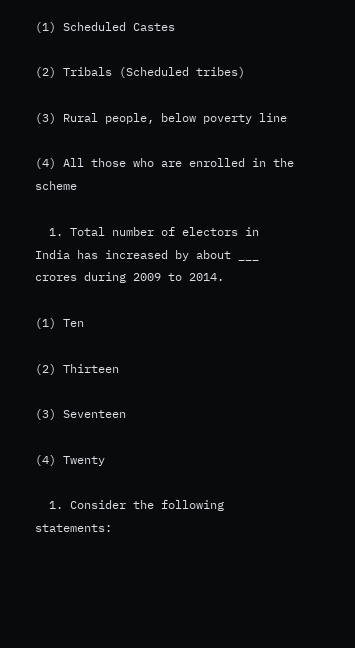(1) Scheduled Castes

(2) Tribals (Scheduled tribes)

(3) Rural people, below poverty line

(4) All those who are enrolled in the scheme

  1. Total number of electors in India has increased by about ___ crores during 2009 to 2014.

(1) Ten

(2) Thirteen

(3) Seventeen

(4) Twenty

  1. Consider the following statements: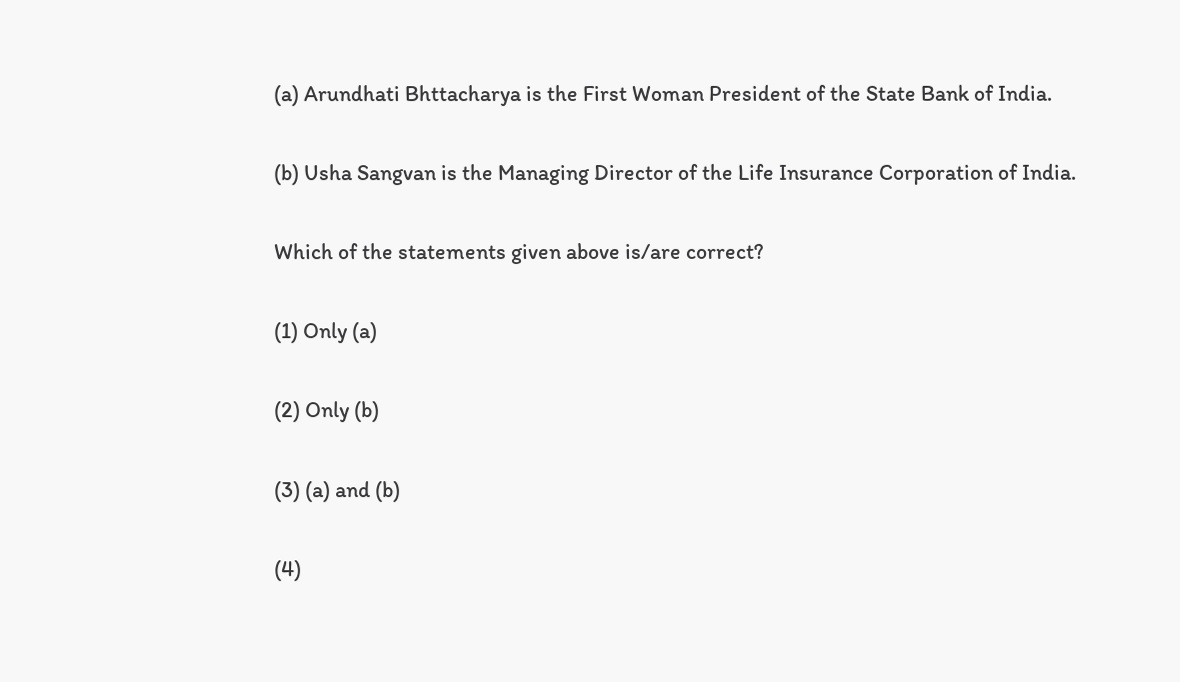(a) Arundhati Bhttacharya is the First Woman President of the State Bank of India.

(b) Usha Sangvan is the Managing Director of the Life Insurance Corporation of India.

Which of the statements given above is/are correct?

(1) Only (a)

(2) Only (b)

(3) (a) and (b)

(4)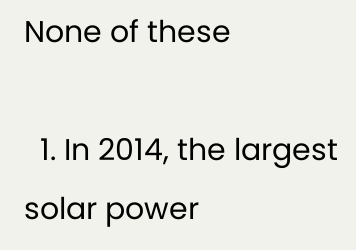None of these

  1. In 2014, the largest solar power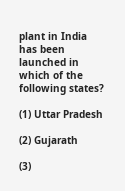plant in India has been launched in which of the following states?

(1) Uttar Pradesh

(2) Gujarath

(3)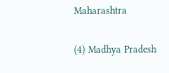Maharashtra

(4) Madhya Pradesh